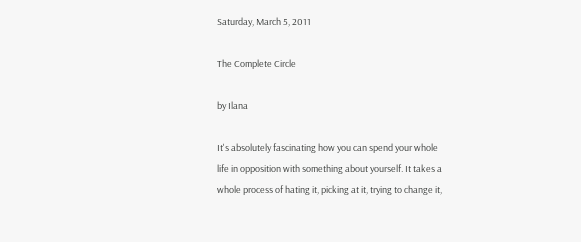Saturday, March 5, 2011

The Complete Circle

by Ilana

It's absolutely fascinating how you can spend your whole life in opposition with something about yourself. It takes a whole process of hating it, picking at it, trying to change it,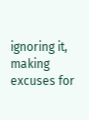ignoring it, making excuses for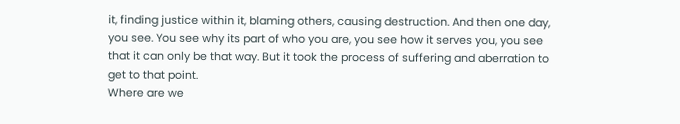it, finding justice within it, blaming others, causing destruction. And then one day, you see. You see why its part of who you are, you see how it serves you, you see that it can only be that way. But it took the process of suffering and aberration to get to that point.
Where are we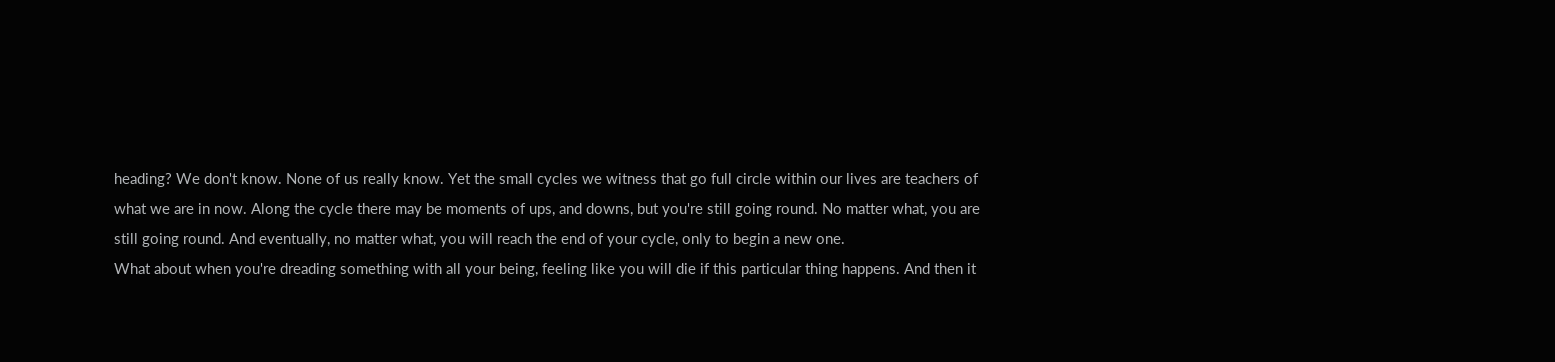heading? We don't know. None of us really know. Yet the small cycles we witness that go full circle within our lives are teachers of what we are in now. Along the cycle there may be moments of ups, and downs, but you're still going round. No matter what, you are still going round. And eventually, no matter what, you will reach the end of your cycle, only to begin a new one.
What about when you're dreading something with all your being, feeling like you will die if this particular thing happens. And then it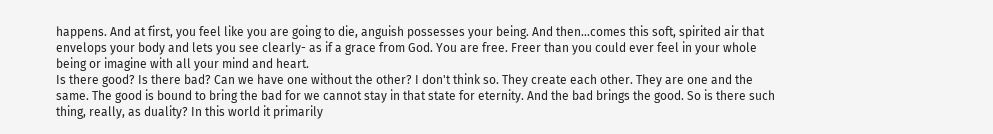happens. And at first, you feel like you are going to die, anguish possesses your being. And then...comes this soft, spirited air that envelops your body and lets you see clearly- as if a grace from God. You are free. Freer than you could ever feel in your whole being or imagine with all your mind and heart.
Is there good? Is there bad? Can we have one without the other? I don't think so. They create each other. They are one and the same. The good is bound to bring the bad for we cannot stay in that state for eternity. And the bad brings the good. So is there such thing, really, as duality? In this world it primarily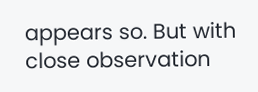appears so. But with close observation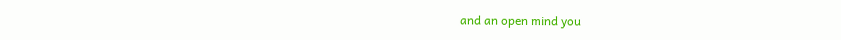and an open mind you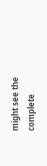might see the complete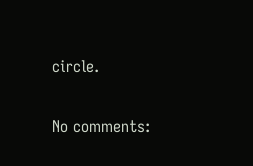circle.

No comments: